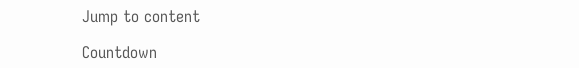Jump to content

Countdown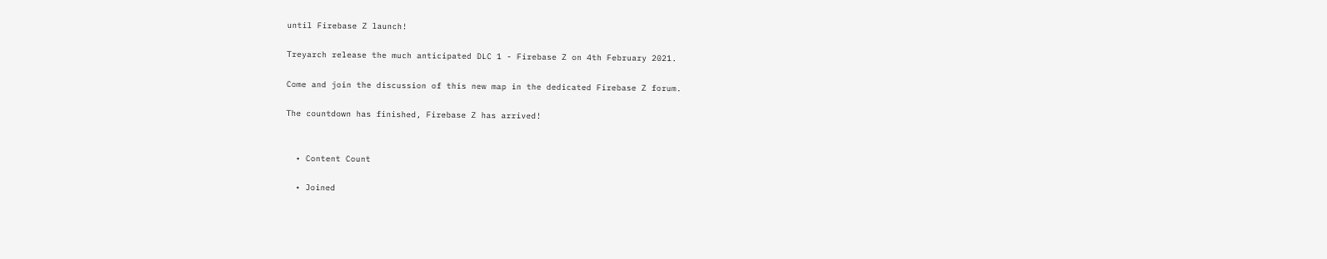until Firebase Z launch!

Treyarch release the much anticipated DLC 1 - Firebase Z on 4th February 2021.

Come and join the discussion of this new map in the dedicated Firebase Z forum.

The countdown has finished, Firebase Z has arrived!


  • Content Count

  • Joined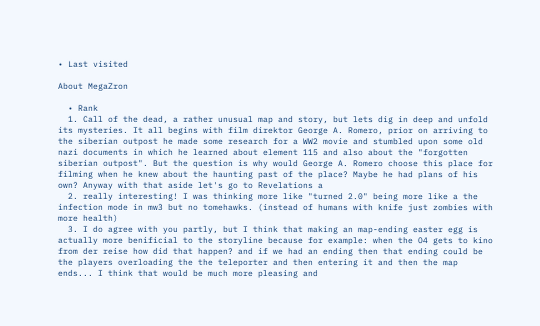• Last visited

About MegaZron

  • Rank
  1. Call of the dead, a rather unusual map and story, but lets dig in deep and unfold its mysteries. It all begins with film direktor George A. Romero, prior on arriving to the siberian outpost he made some research for a WW2 movie and stumbled upon some old nazi documents in which he learned about element 115 and also about the "forgotten siberian outpost". But the question is why would George A. Romero choose this place for filming when he knew about the haunting past of the place? Maybe he had plans of his own? Anyway with that aside let's go to Revelations a
  2. really interesting! I was thinking more like "turned 2.0" being more like a the infection mode in mw3 but no tomehawks. (instead of humans with knife just zombies with more health)
  3. I do agree with you partly, but I think that making an map-ending easter egg is actually more benificial to the storyline because for example: when the O4 gets to kino from der reise how did that happen? and if we had an ending then that ending could be the players overloading the the teleporter and then entering it and then the map ends... I think that would be much more pleasing and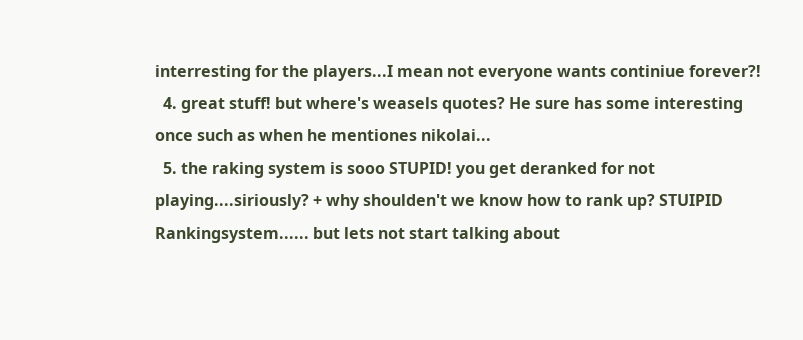interresting for the players...I mean not everyone wants continiue forever?!
  4. great stuff! but where's weasels quotes? He sure has some interesting once such as when he mentiones nikolai...
  5. the raking system is sooo STUPID! you get deranked for not playing....siriously? + why shoulden't we know how to rank up? STUIPID Rankingsystem...... but lets not start talking about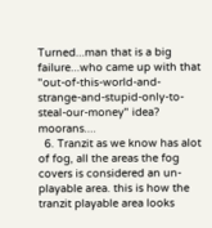Turned...man that is a big failure...who came up with that "out-of-this-world-and-strange-and-stupid-only-to-steal-our-money" idea? moorans....
  6. Tranzit as we know has alot of fog, all the areas the fog covers is considered an un-playable area. this is how the tranzit playable area looks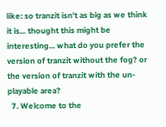like: so tranzit isn't as big as we think it is... thought this might be interesting... what do you prefer the version of tranzit without the fog? or the version of tranzit with the un-playable area?
  7. Welcome to the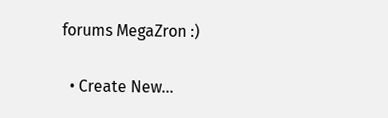forums MegaZron :)

  • Create New...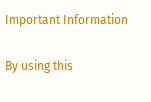Important Information

By using this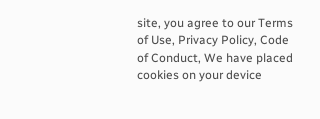site, you agree to our Terms of Use, Privacy Policy, Code of Conduct, We have placed cookies on your device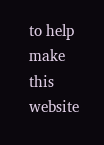to help make this website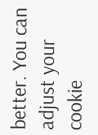better. You can adjust your cookie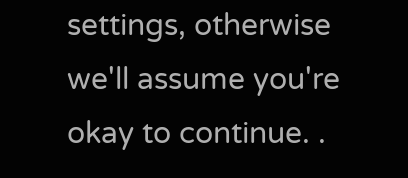settings, otherwise we'll assume you're okay to continue. .